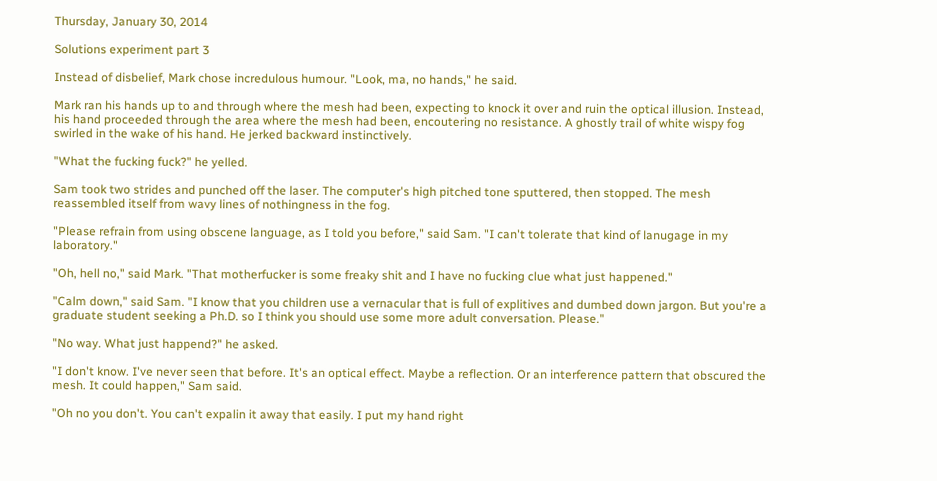Thursday, January 30, 2014

Solutions experiment part 3

Instead of disbelief, Mark chose incredulous humour. "Look, ma, no hands," he said.

Mark ran his hands up to and through where the mesh had been, expecting to knock it over and ruin the optical illusion. Instead, his hand proceeded through the area where the mesh had been, encoutering no resistance. A ghostly trail of white wispy fog swirled in the wake of his hand. He jerked backward instinctively.

"What the fucking fuck?" he yelled.

Sam took two strides and punched off the laser. The computer's high pitched tone sputtered, then stopped. The mesh reassembled itself from wavy lines of nothingness in the fog.

"Please refrain from using obscene language, as I told you before," said Sam. "I can't tolerate that kind of lanugage in my laboratory."

"Oh, hell no," said Mark. "That motherfucker is some freaky shit and I have no fucking clue what just happened."

"Calm down," said Sam. "I know that you children use a vernacular that is full of explitives and dumbed down jargon. But you're a graduate student seeking a Ph.D. so I think you should use some more adult conversation. Please."

"No way. What just happend?" he asked.

"I don't know. I've never seen that before. It's an optical effect. Maybe a reflection. Or an interference pattern that obscured the mesh. It could happen," Sam said.

"Oh no you don't. You can't expalin it away that easily. I put my hand right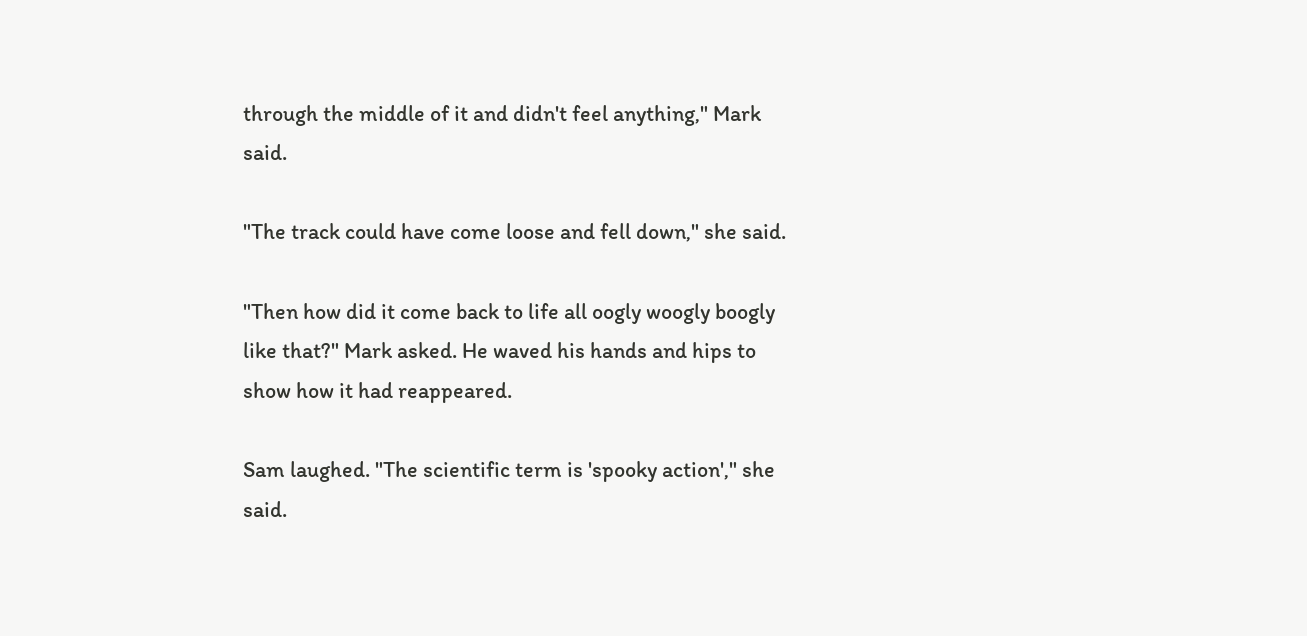through the middle of it and didn't feel anything," Mark said.

"The track could have come loose and fell down," she said.

"Then how did it come back to life all oogly woogly boogly like that?" Mark asked. He waved his hands and hips to show how it had reappeared.

Sam laughed. "The scientific term is 'spooky action'," she said.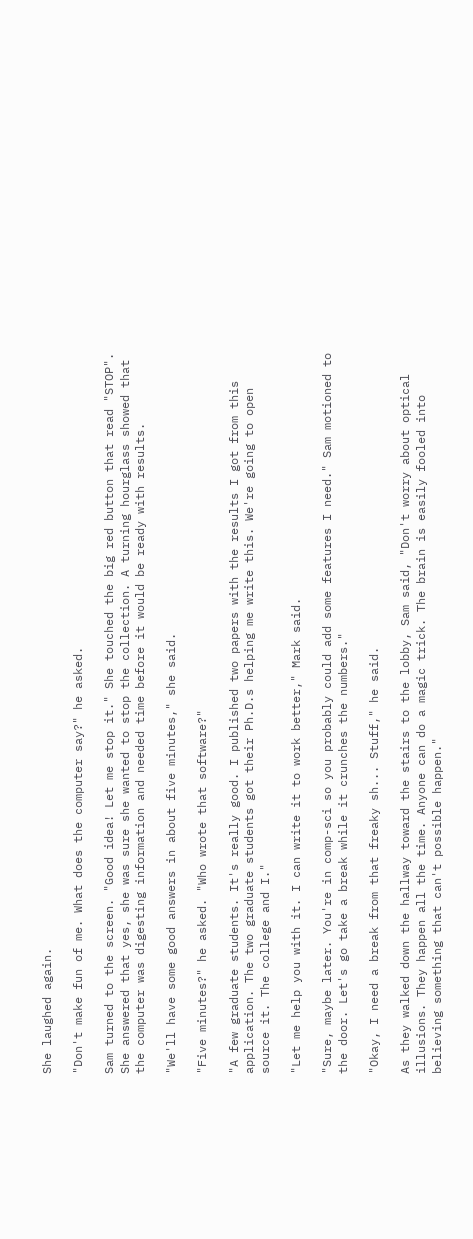She laughed again.

"Don't make fun of me. What does the computer say?" he asked.

Sam turned to the screen. "Good idea! Let me stop it." She touched the big red button that read "STOP". She answered that yes, she was sure she wanted to stop the collection. A turning hourglass showed that the computer was digesting information and needed time before it would be ready with results.

"We'll have some good answers in about five minutes," she said.

"Five minutes?" he asked. "Who wrote that software?"

"A few graduate students. It's really good. I published two papers with the results I got from this application. The two graduate students got their Ph.D.s helping me write this. We're going to open source it. The college and I."

"Let me help you with it. I can write it to work better," Mark said.

"Sure, maybe later. You're in comp-sci so you probably could add some features I need." Sam motioned to the door. Let's go take a break while it crunches the numbers."

"Okay, I need a break from that freaky sh... Stuff," he said.

As they walked down the hallway toward the stairs to the lobby, Sam said, "Don't worry about optical illusions. They happen all the time. Anyone can do a magic trick. The brain is easily fooled into believing something that can't possible happen."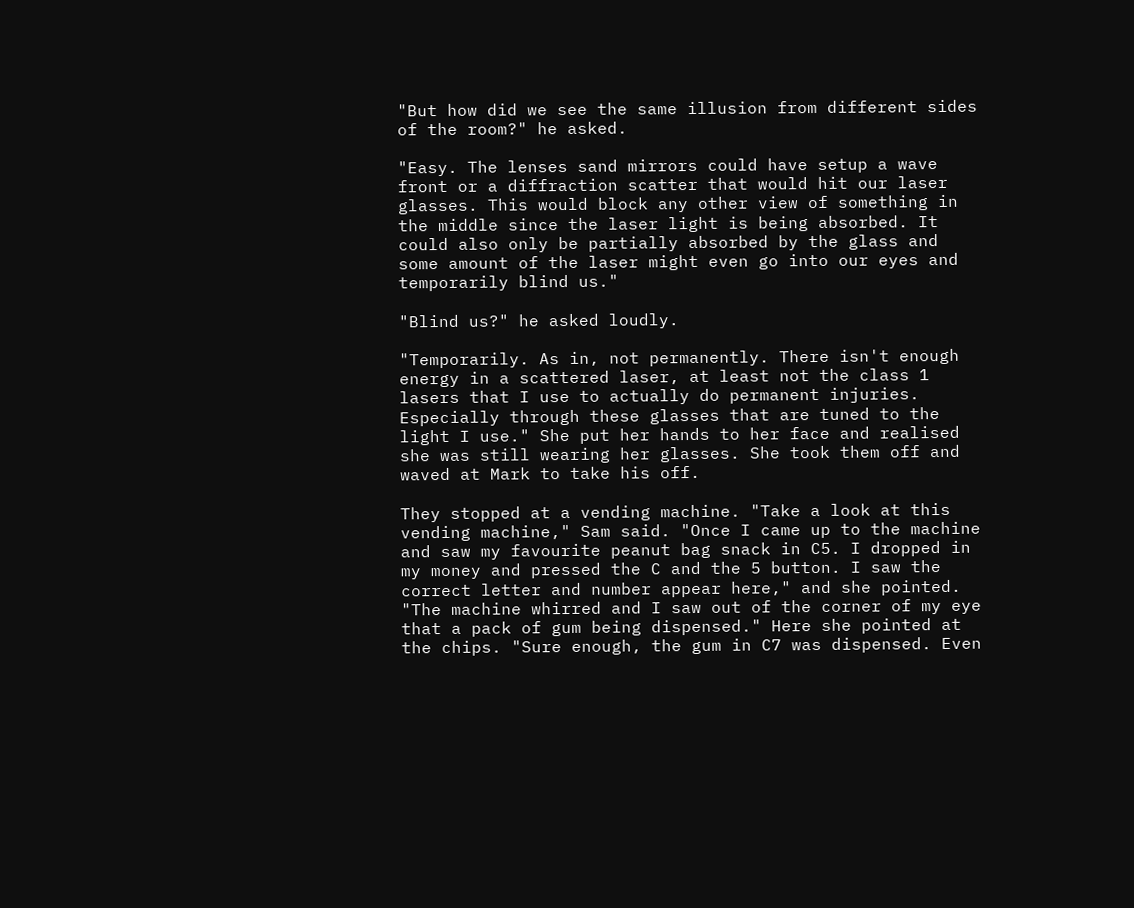"But how did we see the same illusion from different sides of the room?" he asked.

"Easy. The lenses sand mirrors could have setup a wave front or a diffraction scatter that would hit our laser glasses. This would block any other view of something in the middle since the laser light is being absorbed. It could also only be partially absorbed by the glass and some amount of the laser might even go into our eyes and temporarily blind us."

"Blind us?" he asked loudly.

"Temporarily. As in, not permanently. There isn't enough energy in a scattered laser, at least not the class 1 lasers that I use to actually do permanent injuries. Especially through these glasses that are tuned to the light I use." She put her hands to her face and realised she was still wearing her glasses. She took them off and waved at Mark to take his off.

They stopped at a vending machine. "Take a look at this vending machine," Sam said. "Once I came up to the machine and saw my favourite peanut bag snack in C5. I dropped in my money and pressed the C and the 5 button. I saw the correct letter and number appear here," and she pointed. "The machine whirred and I saw out of the corner of my eye that a pack of gum being dispensed." Here she pointed at the chips. "Sure enough, the gum in C7 was dispensed. Even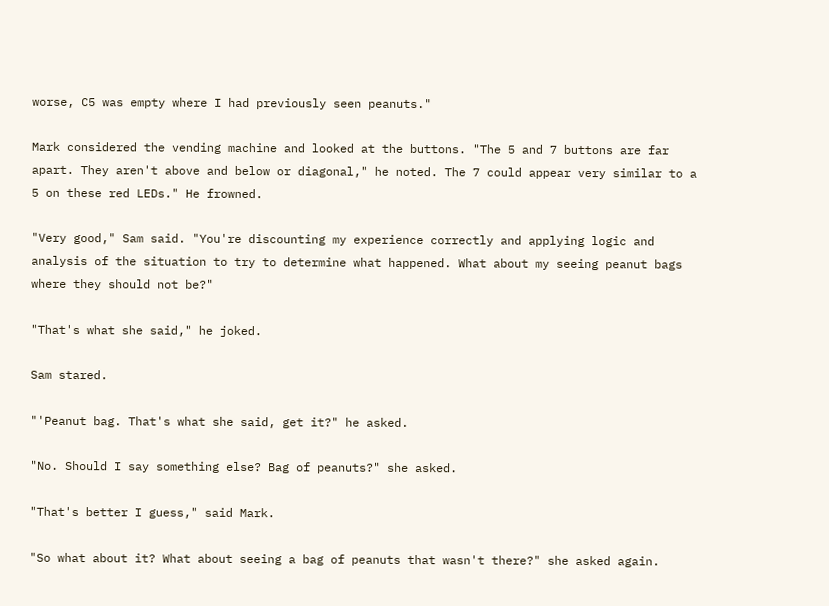worse, C5 was empty where I had previously seen peanuts."

Mark considered the vending machine and looked at the buttons. "The 5 and 7 buttons are far apart. They aren't above and below or diagonal," he noted. The 7 could appear very similar to a 5 on these red LEDs." He frowned.

"Very good," Sam said. "You're discounting my experience correctly and applying logic and analysis of the situation to try to determine what happened. What about my seeing peanut bags where they should not be?"

"That's what she said," he joked.

Sam stared.

"'Peanut bag. That's what she said, get it?" he asked.

"No. Should I say something else? Bag of peanuts?" she asked.

"That's better I guess," said Mark.

"So what about it? What about seeing a bag of peanuts that wasn't there?" she asked again.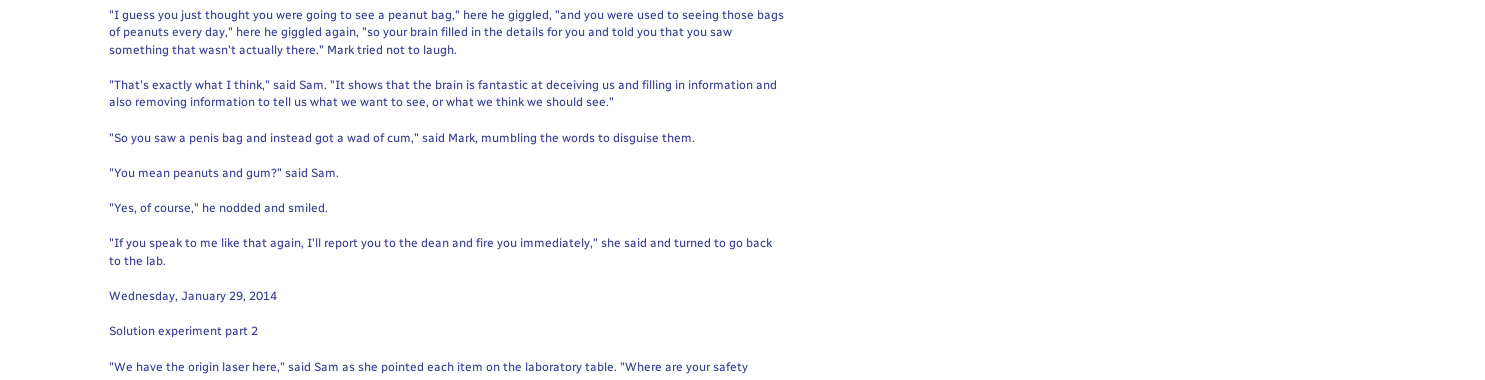"I guess you just thought you were going to see a peanut bag," here he giggled, "and you were used to seeing those bags of peanuts every day," here he giggled again, "so your brain filled in the details for you and told you that you saw something that wasn't actually there." Mark tried not to laugh.

"That's exactly what I think," said Sam. "It shows that the brain is fantastic at deceiving us and filling in information and also removing information to tell us what we want to see, or what we think we should see."

"So you saw a penis bag and instead got a wad of cum," said Mark, mumbling the words to disguise them.

"You mean peanuts and gum?" said Sam.

"Yes, of course," he nodded and smiled.

"If you speak to me like that again, I'll report you to the dean and fire you immediately," she said and turned to go back to the lab.

Wednesday, January 29, 2014

Solution experiment part 2

"We have the origin laser here," said Sam as she pointed each item on the laboratory table. "Where are your safety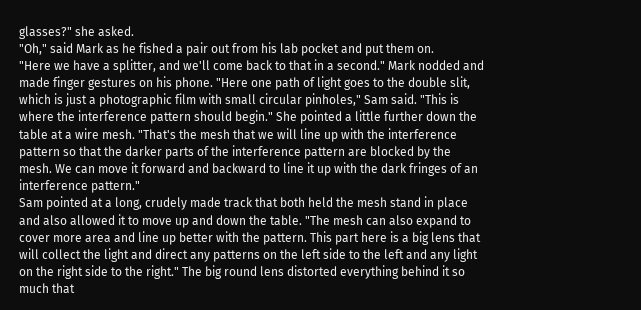glasses?" she asked.
"Oh," said Mark as he fished a pair out from his lab pocket and put them on.
"Here we have a splitter, and we'll come back to that in a second." Mark nodded and made finger gestures on his phone. "Here one path of light goes to the double slit, which is just a photographic film with small circular pinholes," Sam said. "This is where the interference pattern should begin." She pointed a little further down the table at a wire mesh. "That's the mesh that we will line up with the interference pattern so that the darker parts of the interference pattern are blocked by the mesh. We can move it forward and backward to line it up with the dark fringes of an interference pattern."
Sam pointed at a long, crudely made track that both held the mesh stand in place and also allowed it to move up and down the table. "The mesh can also expand to cover more area and line up better with the pattern. This part here is a big lens that will collect the light and direct any patterns on the left side to the left and any light on the right side to the right." The big round lens distorted everything behind it so much that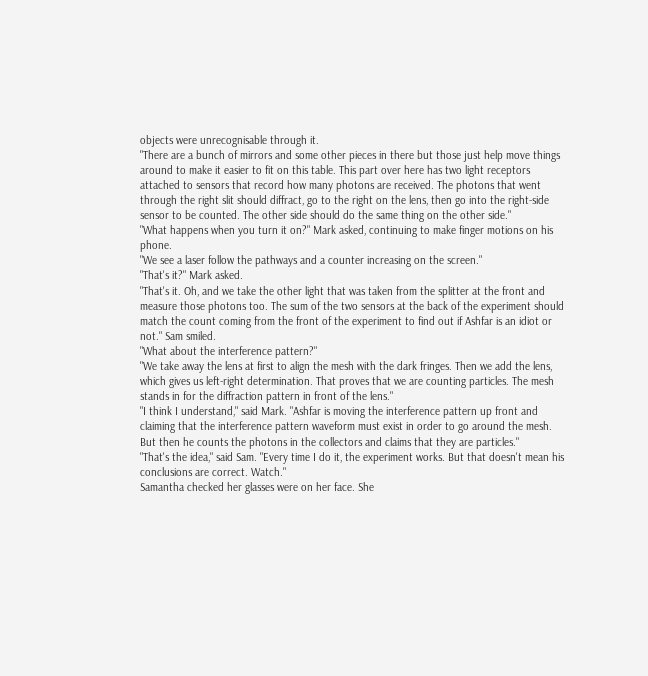objects were unrecognisable through it.
"There are a bunch of mirrors and some other pieces in there but those just help move things around to make it easier to fit on this table. This part over here has two light receptors attached to sensors that record how many photons are received. The photons that went through the right slit should diffract, go to the right on the lens, then go into the right-side sensor to be counted. The other side should do the same thing on the other side."
"What happens when you turn it on?" Mark asked, continuing to make finger motions on his phone.
"We see a laser follow the pathways and a counter increasing on the screen."
"That's it?" Mark asked.
"That's it. Oh, and we take the other light that was taken from the splitter at the front and measure those photons too. The sum of the two sensors at the back of the experiment should match the count coming from the front of the experiment to find out if Ashfar is an idiot or not." Sam smiled.
"What about the interference pattern?"
"We take away the lens at first to align the mesh with the dark fringes. Then we add the lens, which gives us left-right determination. That proves that we are counting particles. The mesh stands in for the diffraction pattern in front of the lens."
"I think I understand," said Mark. "Ashfar is moving the interference pattern up front and claiming that the interference pattern waveform must exist in order to go around the mesh. But then he counts the photons in the collectors and claims that they are particles."
"That's the idea," said Sam. "Every time I do it, the experiment works. But that doesn't mean his conclusions are correct. Watch."
Samantha checked her glasses were on her face. She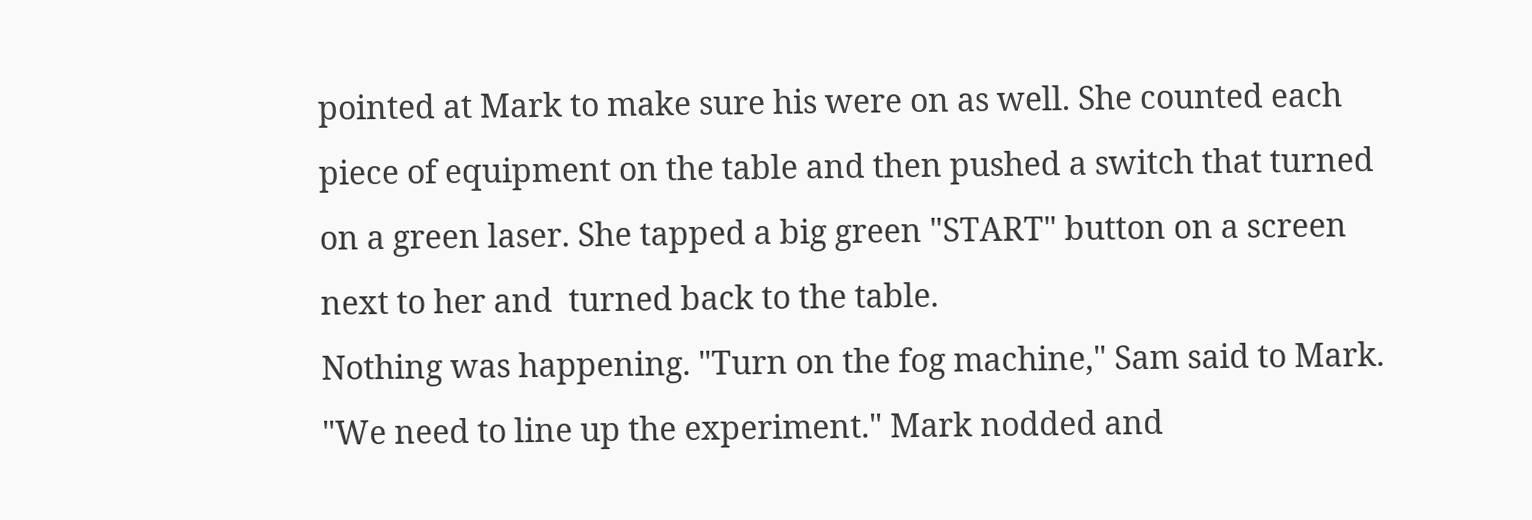pointed at Mark to make sure his were on as well. She counted each piece of equipment on the table and then pushed a switch that turned on a green laser. She tapped a big green "START" button on a screen next to her and  turned back to the table.
Nothing was happening. "Turn on the fog machine," Sam said to Mark. "We need to line up the experiment." Mark nodded and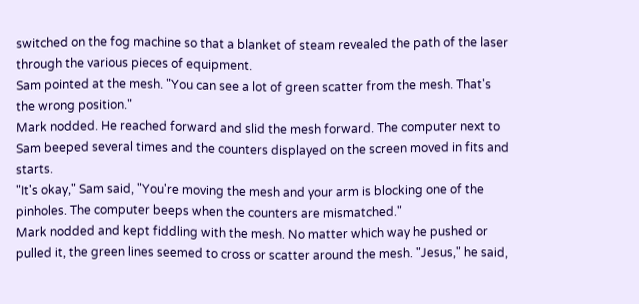switched on the fog machine so that a blanket of steam revealed the path of the laser through the various pieces of equipment.
Sam pointed at the mesh. "You can see a lot of green scatter from the mesh. That's the wrong position."
Mark nodded. He reached forward and slid the mesh forward. The computer next to Sam beeped several times and the counters displayed on the screen moved in fits and starts.
"It's okay," Sam said, "You're moving the mesh and your arm is blocking one of the pinholes. The computer beeps when the counters are mismatched."
Mark nodded and kept fiddling with the mesh. No matter which way he pushed or pulled it, the green lines seemed to cross or scatter around the mesh. "Jesus," he said,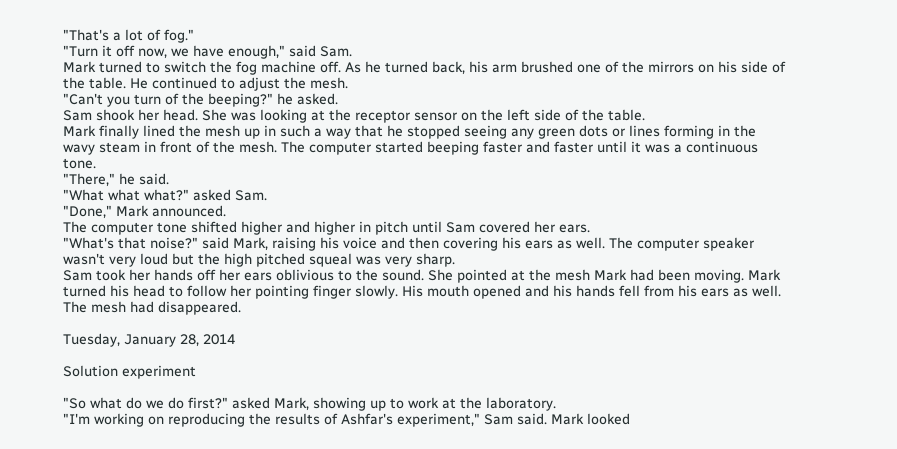"That's a lot of fog."
"Turn it off now, we have enough," said Sam.
Mark turned to switch the fog machine off. As he turned back, his arm brushed one of the mirrors on his side of the table. He continued to adjust the mesh.
"Can't you turn of the beeping?" he asked.
Sam shook her head. She was looking at the receptor sensor on the left side of the table.
Mark finally lined the mesh up in such a way that he stopped seeing any green dots or lines forming in the wavy steam in front of the mesh. The computer started beeping faster and faster until it was a continuous tone.
"There," he said.
"What what what?" asked Sam.
"Done," Mark announced.
The computer tone shifted higher and higher in pitch until Sam covered her ears.
"What's that noise?" said Mark, raising his voice and then covering his ears as well. The computer speaker wasn't very loud but the high pitched squeal was very sharp.
Sam took her hands off her ears oblivious to the sound. She pointed at the mesh Mark had been moving. Mark turned his head to follow her pointing finger slowly. His mouth opened and his hands fell from his ears as well.
The mesh had disappeared.

Tuesday, January 28, 2014

Solution experiment

"So what do we do first?" asked Mark, showing up to work at the laboratory.
"I'm working on reproducing the results of Ashfar's experiment," Sam said. Mark looked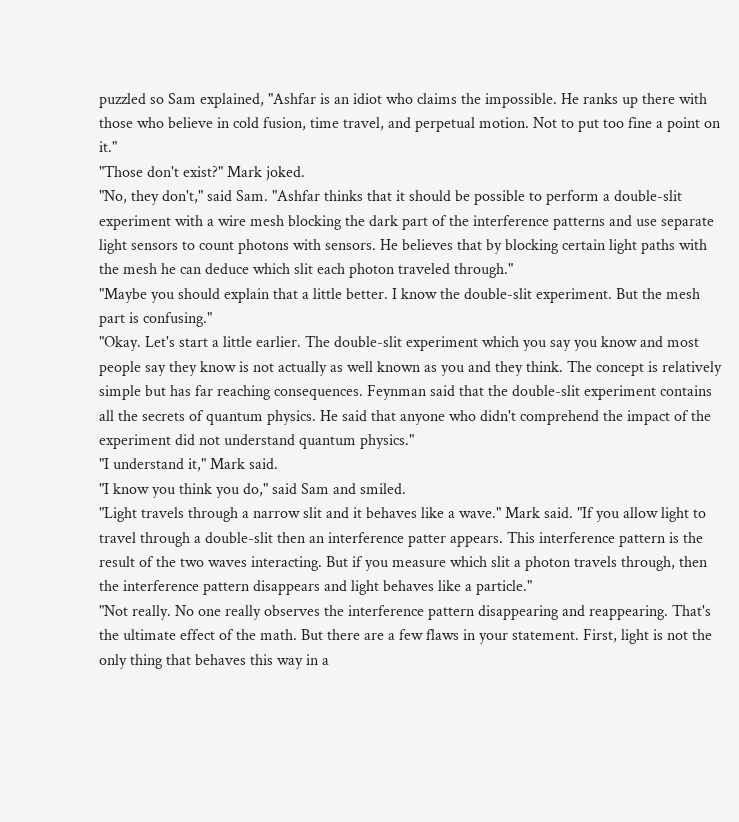puzzled so Sam explained, "Ashfar is an idiot who claims the impossible. He ranks up there with those who believe in cold fusion, time travel, and perpetual motion. Not to put too fine a point on it."
"Those don't exist?" Mark joked.
"No, they don't," said Sam. "Ashfar thinks that it should be possible to perform a double-slit experiment with a wire mesh blocking the dark part of the interference patterns and use separate light sensors to count photons with sensors. He believes that by blocking certain light paths with the mesh he can deduce which slit each photon traveled through."
"Maybe you should explain that a little better. I know the double-slit experiment. But the mesh part is confusing."
"Okay. Let's start a little earlier. The double-slit experiment which you say you know and most people say they know is not actually as well known as you and they think. The concept is relatively simple but has far reaching consequences. Feynman said that the double-slit experiment contains all the secrets of quantum physics. He said that anyone who didn't comprehend the impact of the experiment did not understand quantum physics."
"I understand it," Mark said.
"I know you think you do," said Sam and smiled.
"Light travels through a narrow slit and it behaves like a wave." Mark said. "If you allow light to travel through a double-slit then an interference patter appears. This interference pattern is the result of the two waves interacting. But if you measure which slit a photon travels through, then the interference pattern disappears and light behaves like a particle."
"Not really. No one really observes the interference pattern disappearing and reappearing. That's the ultimate effect of the math. But there are a few flaws in your statement. First, light is not the only thing that behaves this way in a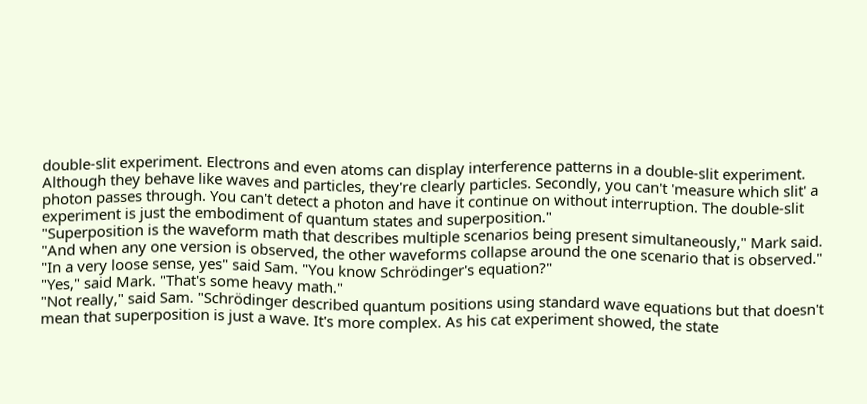double-slit experiment. Electrons and even atoms can display interference patterns in a double-slit experiment. Although they behave like waves and particles, they're clearly particles. Secondly, you can't 'measure which slit' a photon passes through. You can't detect a photon and have it continue on without interruption. The double-slit experiment is just the embodiment of quantum states and superposition."
"Superposition is the waveform math that describes multiple scenarios being present simultaneously," Mark said. "And when any one version is observed, the other waveforms collapse around the one scenario that is observed."
"In a very loose sense, yes" said Sam. "You know Schrödinger's equation?"
"Yes," said Mark. "That's some heavy math."
"Not really," said Sam. "Schrödinger described quantum positions using standard wave equations but that doesn't mean that superposition is just a wave. It's more complex. As his cat experiment showed, the state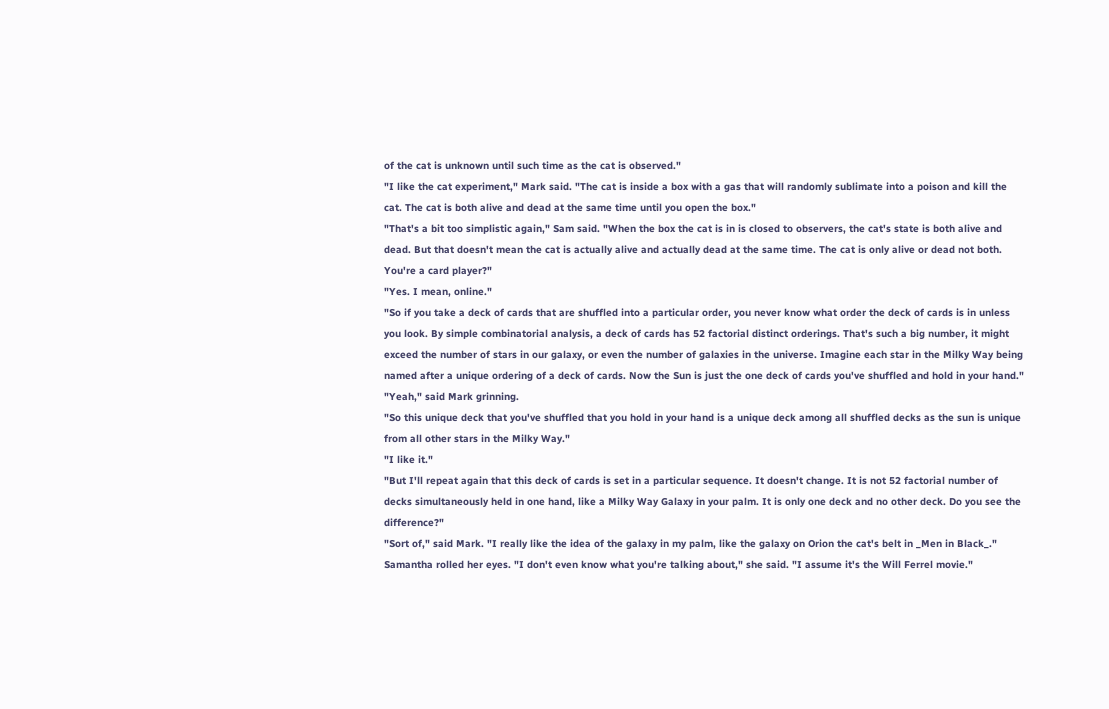of the cat is unknown until such time as the cat is observed."
"I like the cat experiment," Mark said. "The cat is inside a box with a gas that will randomly sublimate into a poison and kill the cat. The cat is both alive and dead at the same time until you open the box."
"That's a bit too simplistic again," Sam said. "When the box the cat is in is closed to observers, the cat's state is both alive and dead. But that doesn't mean the cat is actually alive and actually dead at the same time. The cat is only alive or dead not both. You're a card player?"
"Yes. I mean, online."
"So if you take a deck of cards that are shuffled into a particular order, you never know what order the deck of cards is in unless you look. By simple combinatorial analysis, a deck of cards has 52 factorial distinct orderings. That's such a big number, it might exceed the number of stars in our galaxy, or even the number of galaxies in the universe. Imagine each star in the Milky Way being named after a unique ordering of a deck of cards. Now the Sun is just the one deck of cards you've shuffled and hold in your hand."
"Yeah," said Mark grinning.
"So this unique deck that you've shuffled that you hold in your hand is a unique deck among all shuffled decks as the sun is unique from all other stars in the Milky Way."
"I like it."
"But I'll repeat again that this deck of cards is set in a particular sequence. It doesn't change. It is not 52 factorial number of decks simultaneously held in one hand, like a Milky Way Galaxy in your palm. It is only one deck and no other deck. Do you see the difference?"
"Sort of," said Mark. "I really like the idea of the galaxy in my palm, like the galaxy on Orion the cat's belt in _Men in Black_."
Samantha rolled her eyes. "I don't even know what you're talking about," she said. "I assume it's the Will Ferrel movie."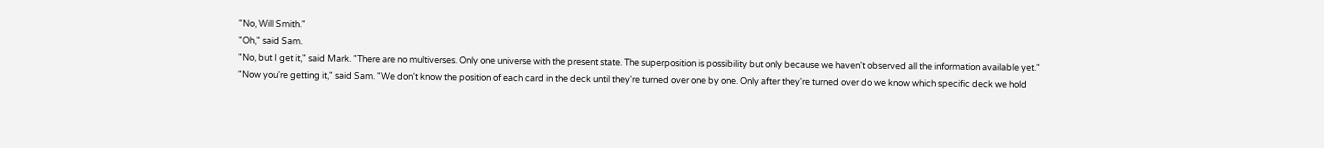"No, Will Smith."
"Oh," said Sam.
"No, but I get it," said Mark. "There are no multiverses. Only one universe with the present state. The superposition is possibility but only because we haven't observed all the information available yet."
"Now you're getting it," said Sam. "We don't know the position of each card in the deck until they're turned over one by one. Only after they're turned over do we know which specific deck we hold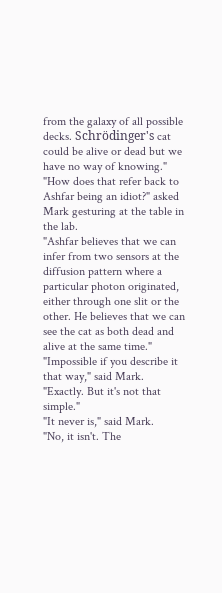from the galaxy of all possible decks. Schrödinger's cat could be alive or dead but we have no way of knowing."
"How does that refer back to Ashfar being an idiot?" asked Mark gesturing at the table in the lab.
"Ashfar believes that we can infer from two sensors at the diffusion pattern where a particular photon originated, either through one slit or the other. He believes that we can see the cat as both dead and alive at the same time."
"Impossible if you describe it that way," said Mark.
"Exactly. But it's not that simple."
"It never is," said Mark.
"No, it isn't. The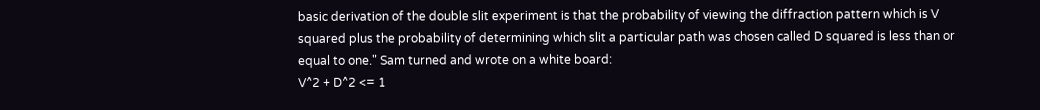basic derivation of the double slit experiment is that the probability of viewing the diffraction pattern which is V squared plus the probability of determining which slit a particular path was chosen called D squared is less than or equal to one." Sam turned and wrote on a white board:
V^2 + D^2 <= 1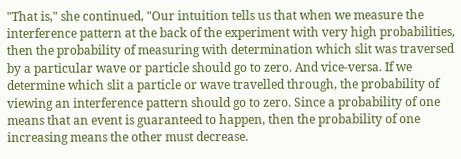"That is," she continued, "Our intuition tells us that when we measure the interference pattern at the back of the experiment with very high probabilities, then the probability of measuring with determination which slit was traversed by a particular wave or particle should go to zero. And vice-versa. If we determine which slit a particle or wave travelled through, the probability of viewing an interference pattern should go to zero. Since a probability of one means that an event is guaranteed to happen, then the probability of one increasing means the other must decrease.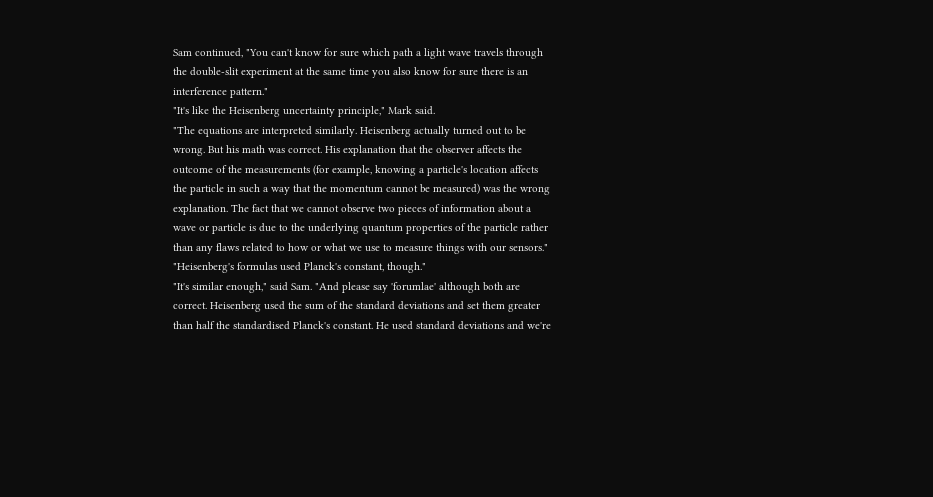Sam continued, "You can't know for sure which path a light wave travels through the double-slit experiment at the same time you also know for sure there is an interference pattern."
"It's like the Heisenberg uncertainty principle," Mark said.
"The equations are interpreted similarly. Heisenberg actually turned out to be wrong. But his math was correct. His explanation that the observer affects the outcome of the measurements (for example, knowing a particle's location affects the particle in such a way that the momentum cannot be measured) was the wrong explanation. The fact that we cannot observe two pieces of information about a wave or particle is due to the underlying quantum properties of the particle rather than any flaws related to how or what we use to measure things with our sensors."
"Heisenberg's formulas used Planck's constant, though."
"It's similar enough," said Sam. "And please say 'forumlae' although both are correct. Heisenberg used the sum of the standard deviations and set them greater than half the standardised Planck's constant. He used standard deviations and we're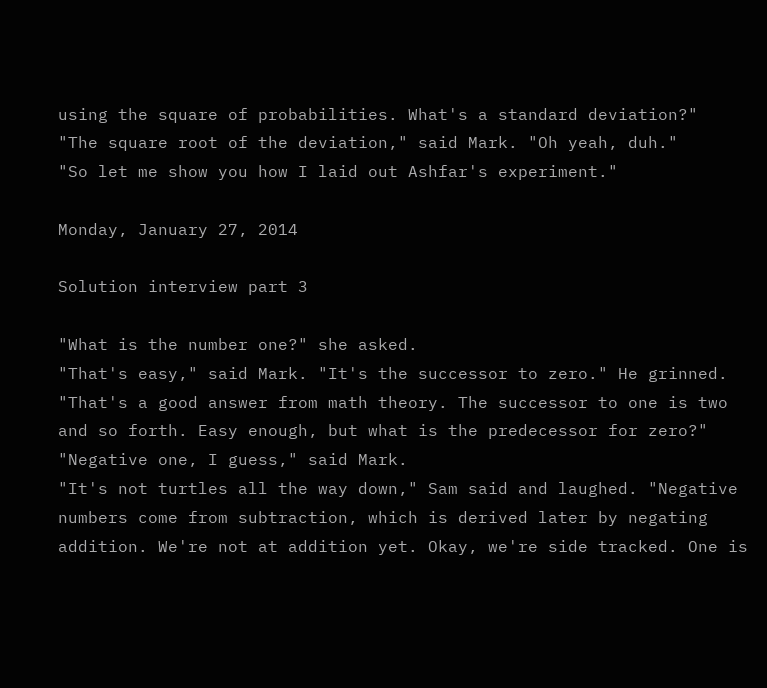using the square of probabilities. What's a standard deviation?"
"The square root of the deviation," said Mark. "Oh yeah, duh."
"So let me show you how I laid out Ashfar's experiment."

Monday, January 27, 2014

Solution interview part 3

"What is the number one?" she asked.
"That's easy," said Mark. "It's the successor to zero." He grinned.
"That's a good answer from math theory. The successor to one is two and so forth. Easy enough, but what is the predecessor for zero?"
"Negative one, I guess," said Mark.
"It's not turtles all the way down," Sam said and laughed. "Negative numbers come from subtraction, which is derived later by negating addition. We're not at addition yet. Okay, we're side tracked. One is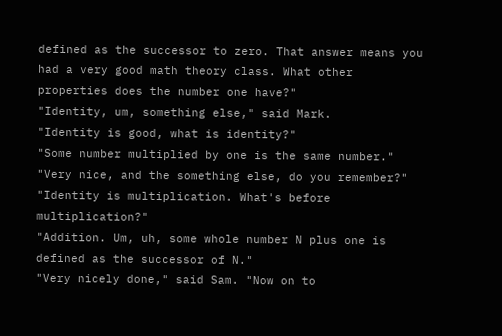defined as the successor to zero. That answer means you had a very good math theory class. What other properties does the number one have?"
"Identity, um, something else," said Mark.
"Identity is good, what is identity?"
"Some number multiplied by one is the same number."
"Very nice, and the something else, do you remember?"
"Identity is multiplication. What's before multiplication?"
"Addition. Um, uh, some whole number N plus one is defined as the successor of N."
"Very nicely done," said Sam. "Now on to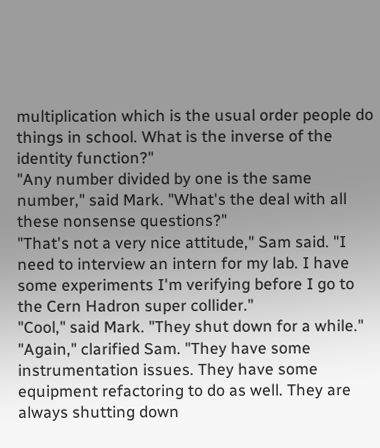multiplication which is the usual order people do things in school. What is the inverse of the identity function?"
"Any number divided by one is the same number," said Mark. "What's the deal with all these nonsense questions?"
"That's not a very nice attitude," Sam said. "I need to interview an intern for my lab. I have some experiments I'm verifying before I go to the Cern Hadron super collider."
"Cool," said Mark. "They shut down for a while."
"Again," clarified Sam. "They have some instrumentation issues. They have some equipment refactoring to do as well. They are always shutting down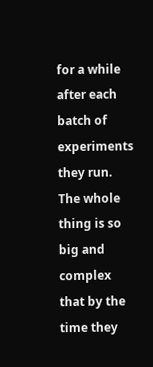for a while after each batch of experiments they run. The whole thing is so big and complex that by the time they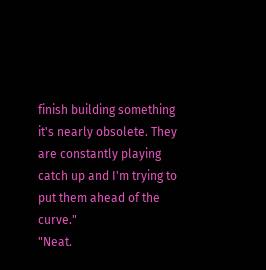finish building something it's nearly obsolete. They are constantly playing catch up and I'm trying to put them ahead of the curve."
"Neat.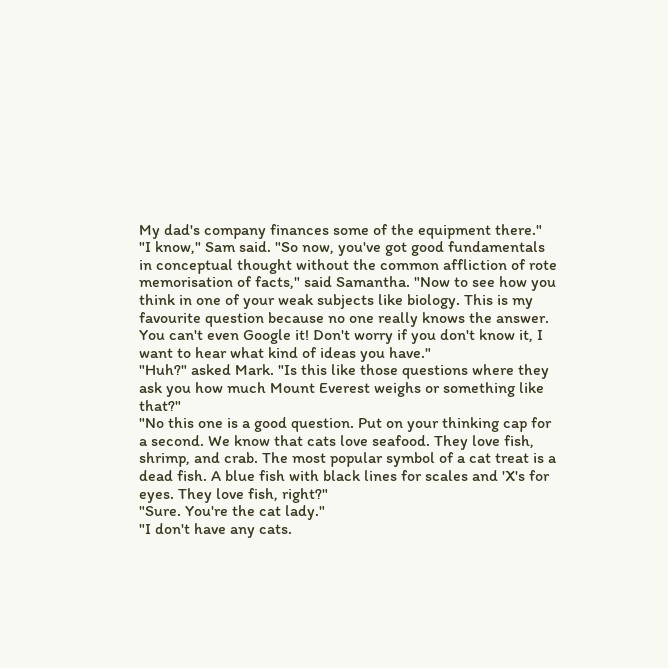My dad's company finances some of the equipment there."
"I know," Sam said. "So now, you've got good fundamentals in conceptual thought without the common affliction of rote memorisation of facts," said Samantha. "Now to see how you think in one of your weak subjects like biology. This is my favourite question because no one really knows the answer. You can't even Google it! Don't worry if you don't know it, I want to hear what kind of ideas you have."
"Huh?" asked Mark. "Is this like those questions where they ask you how much Mount Everest weighs or something like that?"
"No this one is a good question. Put on your thinking cap for a second. We know that cats love seafood. They love fish, shrimp, and crab. The most popular symbol of a cat treat is a dead fish. A blue fish with black lines for scales and 'X's for eyes. They love fish, right?"
"Sure. You're the cat lady."
"I don't have any cats.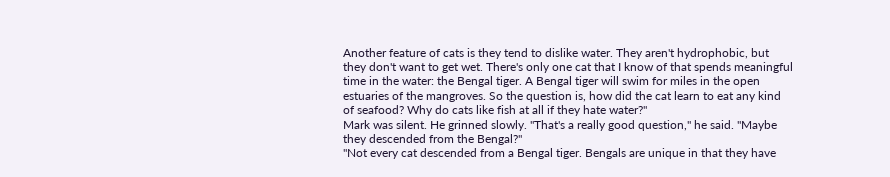Another feature of cats is they tend to dislike water. They aren't hydrophobic, but they don't want to get wet. There's only one cat that I know of that spends meaningful time in the water: the Bengal tiger. A Bengal tiger will swim for miles in the open estuaries of the mangroves. So the question is, how did the cat learn to eat any kind of seafood? Why do cats like fish at all if they hate water?"
Mark was silent. He grinned slowly. "That's a really good question," he said. "Maybe they descended from the Bengal?"
"Not every cat descended from a Bengal tiger. Bengals are unique in that they have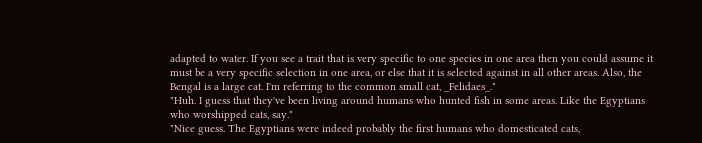adapted to water. If you see a trait that is very specific to one species in one area then you could assume it must be a very specific selection in one area, or else that it is selected against in all other areas. Also, the Bengal is a large cat. I'm referring to the common small cat, _Felidaes_."
"Huh. I guess that they've been living around humans who hunted fish in some areas. Like the Egyptians who worshipped cats, say."
"Nice guess. The Egyptians were indeed probably the first humans who domesticated cats,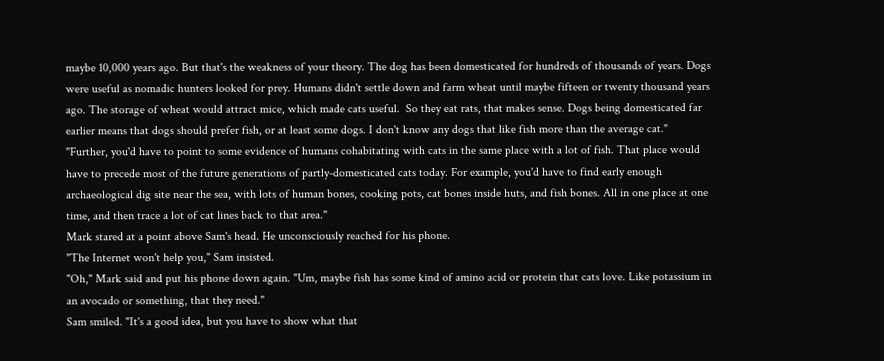maybe 10,000 years ago. But that's the weakness of your theory. The dog has been domesticated for hundreds of thousands of years. Dogs were useful as nomadic hunters looked for prey. Humans didn't settle down and farm wheat until maybe fifteen or twenty thousand years ago. The storage of wheat would attract mice, which made cats useful.  So they eat rats, that makes sense. Dogs being domesticated far earlier means that dogs should prefer fish, or at least some dogs. I don't know any dogs that like fish more than the average cat."
"Further, you'd have to point to some evidence of humans cohabitating with cats in the same place with a lot of fish. That place would have to precede most of the future generations of partly-domesticated cats today. For example, you'd have to find early enough archaeological dig site near the sea, with lots of human bones, cooking pots, cat bones inside huts, and fish bones. All in one place at one time, and then trace a lot of cat lines back to that area."
Mark stared at a point above Sam's head. He unconsciously reached for his phone.
"The Internet won't help you," Sam insisted.
"Oh," Mark said and put his phone down again. "Um, maybe fish has some kind of amino acid or protein that cats love. Like potassium in an avocado or something, that they need."
Sam smiled. "It's a good idea, but you have to show what that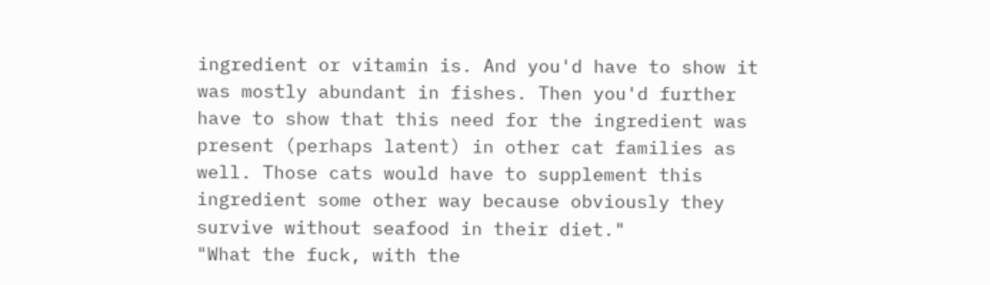ingredient or vitamin is. And you'd have to show it was mostly abundant in fishes. Then you'd further have to show that this need for the ingredient was present (perhaps latent) in other cat families as well. Those cats would have to supplement this ingredient some other way because obviously they survive without seafood in their diet."
"What the fuck, with the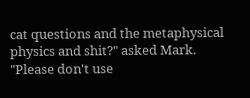cat questions and the metaphysical physics and shit?" asked Mark.
"Please don't use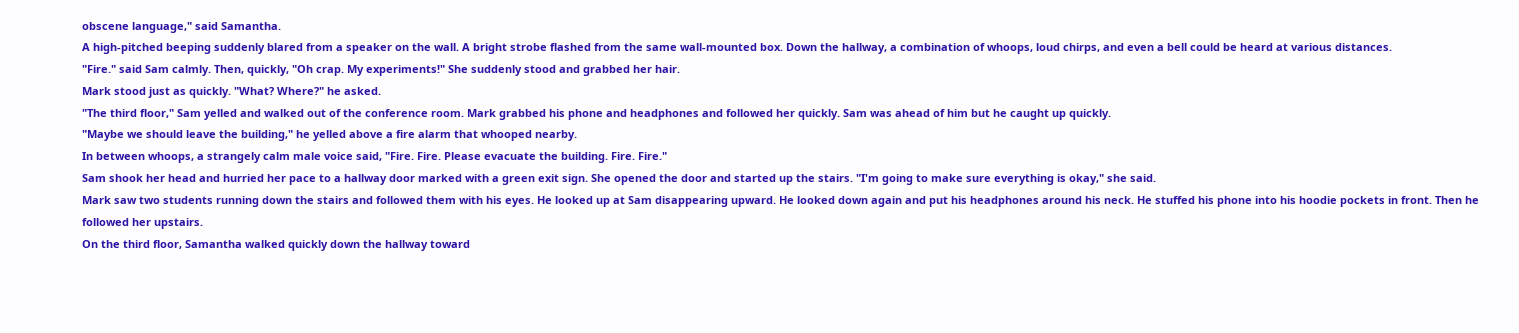obscene language," said Samantha.
A high-pitched beeping suddenly blared from a speaker on the wall. A bright strobe flashed from the same wall-mounted box. Down the hallway, a combination of whoops, loud chirps, and even a bell could be heard at various distances.
"Fire." said Sam calmly. Then, quickly, "Oh crap. My experiments!" She suddenly stood and grabbed her hair.
Mark stood just as quickly. "What? Where?" he asked.
"The third floor," Sam yelled and walked out of the conference room. Mark grabbed his phone and headphones and followed her quickly. Sam was ahead of him but he caught up quickly.
"Maybe we should leave the building," he yelled above a fire alarm that whooped nearby.
In between whoops, a strangely calm male voice said, "Fire. Fire. Please evacuate the building. Fire. Fire."
Sam shook her head and hurried her pace to a hallway door marked with a green exit sign. She opened the door and started up the stairs. "I'm going to make sure everything is okay," she said.
Mark saw two students running down the stairs and followed them with his eyes. He looked up at Sam disappearing upward. He looked down again and put his headphones around his neck. He stuffed his phone into his hoodie pockets in front. Then he followed her upstairs.
On the third floor, Samantha walked quickly down the hallway toward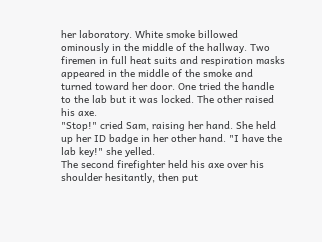her laboratory. White smoke billowed ominously in the middle of the hallway. Two firemen in full heat suits and respiration masks appeared in the middle of the smoke and turned toward her door. One tried the handle to the lab but it was locked. The other raised his axe.
"Stop!" cried Sam, raising her hand. She held up her ID badge in her other hand. "I have the lab key!" she yelled.
The second firefighter held his axe over his shoulder hesitantly, then put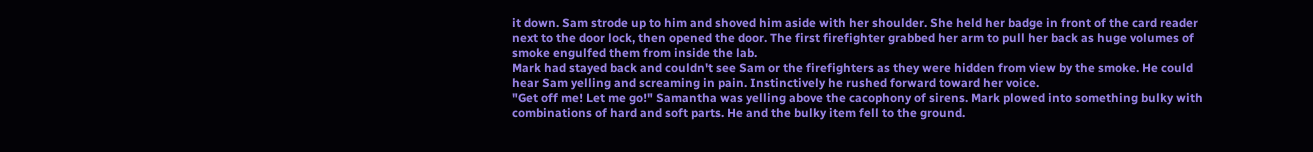it down. Sam strode up to him and shoved him aside with her shoulder. She held her badge in front of the card reader next to the door lock, then opened the door. The first firefighter grabbed her arm to pull her back as huge volumes of smoke engulfed them from inside the lab.
Mark had stayed back and couldn't see Sam or the firefighters as they were hidden from view by the smoke. He could hear Sam yelling and screaming in pain. Instinctively he rushed forward toward her voice.
"Get off me! Let me go!" Samantha was yelling above the cacophony of sirens. Mark plowed into something bulky with combinations of hard and soft parts. He and the bulky item fell to the ground.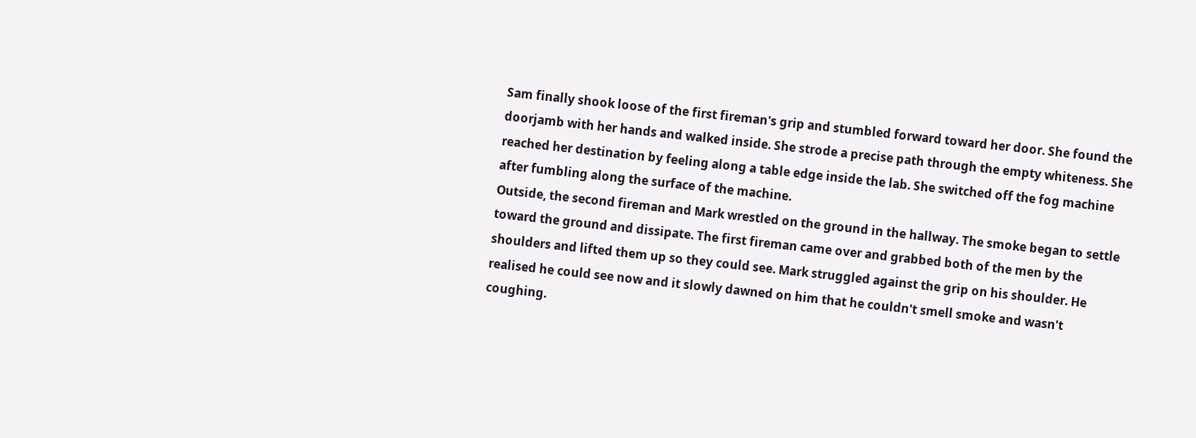Sam finally shook loose of the first fireman's grip and stumbled forward toward her door. She found the doorjamb with her hands and walked inside. She strode a precise path through the empty whiteness. She reached her destination by feeling along a table edge inside the lab. She switched off the fog machine after fumbling along the surface of the machine.
Outside, the second fireman and Mark wrestled on the ground in the hallway. The smoke began to settle toward the ground and dissipate. The first fireman came over and grabbed both of the men by the shoulders and lifted them up so they could see. Mark struggled against the grip on his shoulder. He realised he could see now and it slowly dawned on him that he couldn't smell smoke and wasn't coughing.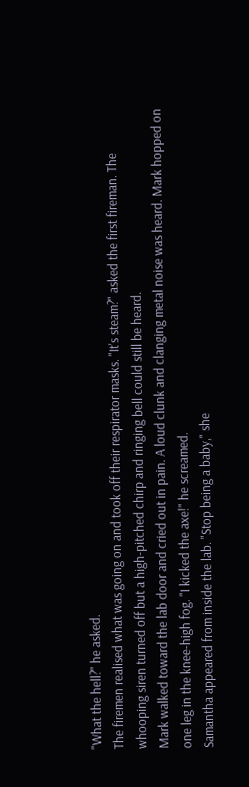"What the hell?" he asked.
The firemen realised what was going on and took off their respirator masks. "It's steam?" asked the first fireman. The whooping siren turned off but a high-pitched chirp and ringing bell could still be heard.
Mark walked toward the lab door and cried out in pain. A loud clunk and clanging metal noise was heard. Mark hopped on one leg in the knee-high fog. "I kicked the axe!" he screamed.
Samantha appeared from inside the lab. "Stop being a baby," she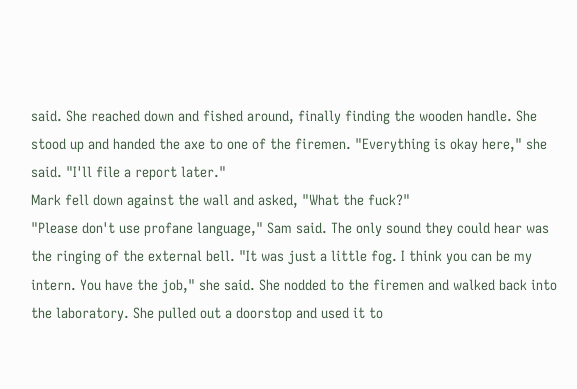said. She reached down and fished around, finally finding the wooden handle. She stood up and handed the axe to one of the firemen. "Everything is okay here," she said. "I'll file a report later."
Mark fell down against the wall and asked, "What the fuck?"
"Please don't use profane language," Sam said. The only sound they could hear was the ringing of the external bell. "It was just a little fog. I think you can be my intern. You have the job," she said. She nodded to the firemen and walked back into the laboratory. She pulled out a doorstop and used it to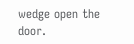wedge open the door.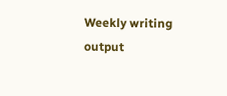Weekly writing output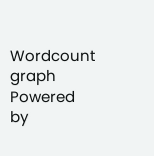Wordcount graph
Powered by